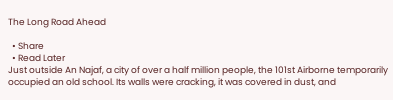The Long Road Ahead

  • Share
  • Read Later
Just outside An Najaf, a city of over a half million people, the 101st Airborne temporarily occupied an old school. Its walls were cracking, it was covered in dust, and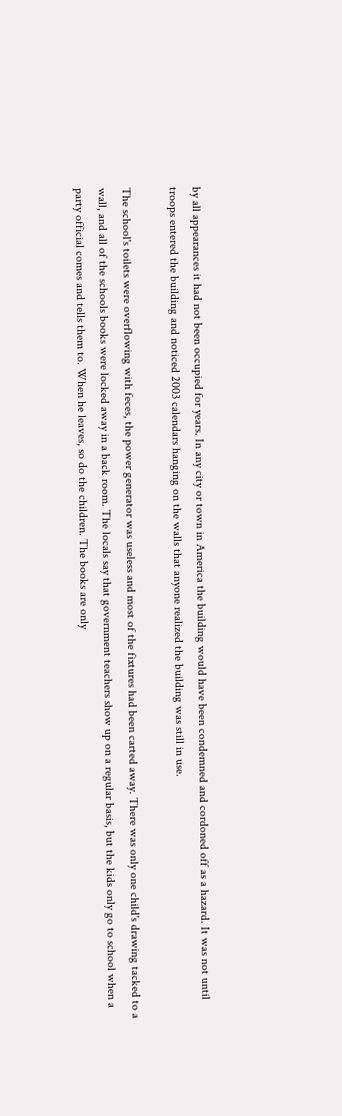by all appearances it had not been occupied for years. In any city or town in America the building would have been condemned and cordoned off as a hazard. It was not until troops entered the building and noticed 2003 calendars hanging on the walls that anyone realized the building was still in use.

The school's toilets were overflowing with feces, the power generator was useless and most of the fixtures had been carted away. There was only one child's drawing tacked to a wall, and all of the schools books were locked away in a back room. The locals say that government teachers show up on a regular basis, but the kids only go to school when a party official comes and tells them to. When he leaves, so do the children. The books are only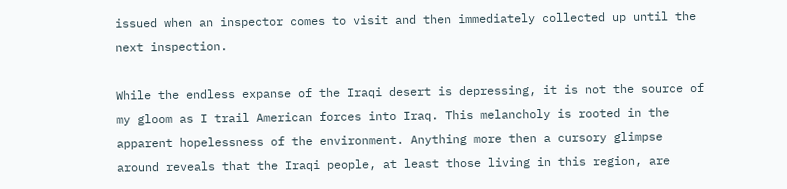issued when an inspector comes to visit and then immediately collected up until the next inspection.

While the endless expanse of the Iraqi desert is depressing, it is not the source of my gloom as I trail American forces into Iraq. This melancholy is rooted in the apparent hopelessness of the environment. Anything more then a cursory glimpse around reveals that the Iraqi people, at least those living in this region, are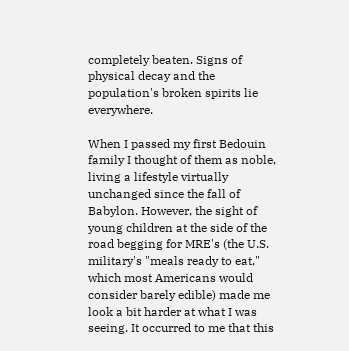completely beaten. Signs of physical decay and the population's broken spirits lie everywhere.

When I passed my first Bedouin family I thought of them as noble, living a lifestyle virtually unchanged since the fall of Babylon. However, the sight of young children at the side of the road begging for MRE's (the U.S. military's "meals ready to eat," which most Americans would consider barely edible) made me look a bit harder at what I was seeing. It occurred to me that this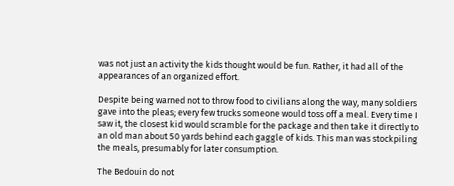was not just an activity the kids thought would be fun. Rather, it had all of the appearances of an organized effort.

Despite being warned not to throw food to civilians along the way, many soldiers gave into the pleas; every few trucks someone would toss off a meal. Every time I saw it, the closest kid would scramble for the package and then take it directly to an old man about 50 yards behind each gaggle of kids. This man was stockpiling the meals, presumably for later consumption.

The Bedouin do not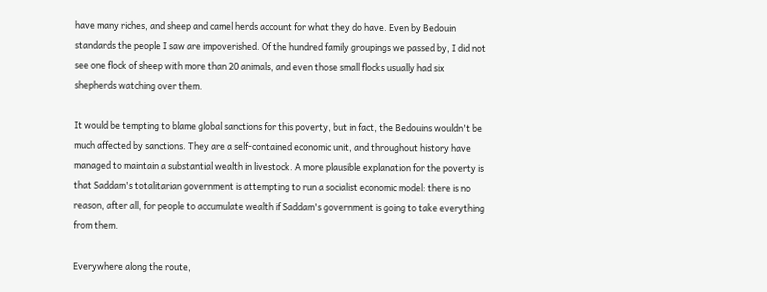have many riches, and sheep and camel herds account for what they do have. Even by Bedouin standards the people I saw are impoverished. Of the hundred family groupings we passed by, I did not see one flock of sheep with more than 20 animals, and even those small flocks usually had six shepherds watching over them.

It would be tempting to blame global sanctions for this poverty, but in fact, the Bedouins wouldn't be much affected by sanctions. They are a self-contained economic unit, and throughout history have managed to maintain a substantial wealth in livestock. A more plausible explanation for the poverty is that Saddam's totalitarian government is attempting to run a socialist economic model: there is no reason, after all, for people to accumulate wealth if Saddam's government is going to take everything from them.

Everywhere along the route,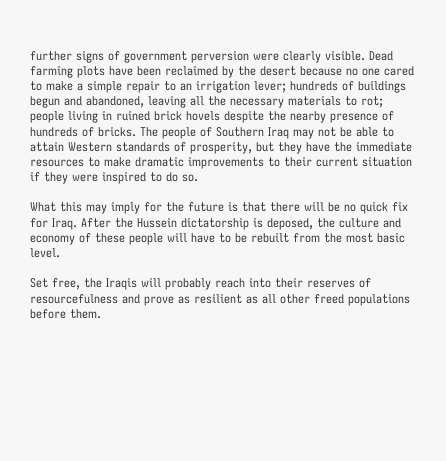further signs of government perversion were clearly visible. Dead farming plots have been reclaimed by the desert because no one cared to make a simple repair to an irrigation lever; hundreds of buildings begun and abandoned, leaving all the necessary materials to rot; people living in ruined brick hovels despite the nearby presence of hundreds of bricks. The people of Southern Iraq may not be able to attain Western standards of prosperity, but they have the immediate resources to make dramatic improvements to their current situation if they were inspired to do so.

What this may imply for the future is that there will be no quick fix for Iraq. After the Hussein dictatorship is deposed, the culture and economy of these people will have to be rebuilt from the most basic level.

Set free, the Iraqis will probably reach into their reserves of resourcefulness and prove as resilient as all other freed populations before them.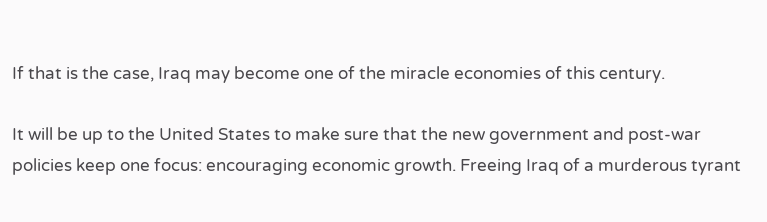If that is the case, Iraq may become one of the miracle economies of this century.

It will be up to the United States to make sure that the new government and post-war policies keep one focus: encouraging economic growth. Freeing Iraq of a murderous tyrant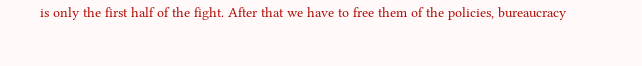is only the first half of the fight. After that we have to free them of the policies, bureaucracy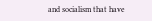and socialism that have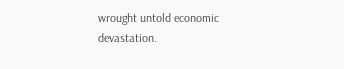wrought untold economic devastation.